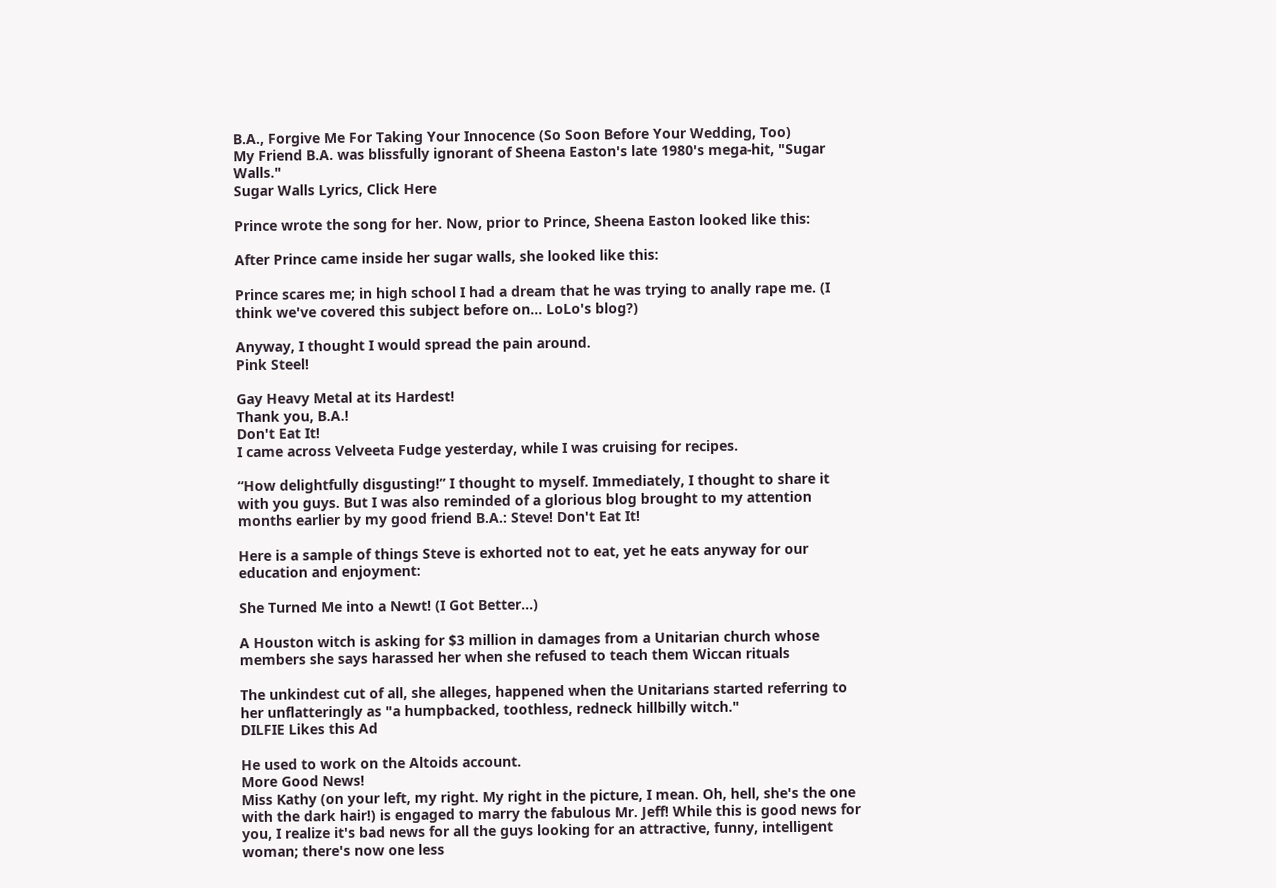B.A., Forgive Me For Taking Your Innocence (So Soon Before Your Wedding, Too)
My Friend B.A. was blissfully ignorant of Sheena Easton's late 1980's mega-hit, "Sugar Walls."
Sugar Walls Lyrics, Click Here

Prince wrote the song for her. Now, prior to Prince, Sheena Easton looked like this:

After Prince came inside her sugar walls, she looked like this:

Prince scares me; in high school I had a dream that he was trying to anally rape me. (I think we've covered this subject before on... LoLo's blog?)

Anyway, I thought I would spread the pain around.
Pink Steel!

Gay Heavy Metal at its Hardest!
Thank you, B.A.!
Don't Eat It!
I came across Velveeta Fudge yesterday, while I was cruising for recipes.

“How delightfully disgusting!” I thought to myself. Immediately, I thought to share it with you guys. But I was also reminded of a glorious blog brought to my attention months earlier by my good friend B.A.: Steve! Don't Eat It!

Here is a sample of things Steve is exhorted not to eat, yet he eats anyway for our education and enjoyment:

She Turned Me into a Newt! (I Got Better...)

A Houston witch is asking for $3 million in damages from a Unitarian church whose members she says harassed her when she refused to teach them Wiccan rituals

The unkindest cut of all, she alleges, happened when the Unitarians started referring to her unflatteringly as "a humpbacked, toothless, redneck hillbilly witch."
DILFIE Likes this Ad

He used to work on the Altoids account.
More Good News!
Miss Kathy (on your left, my right. My right in the picture, I mean. Oh, hell, she's the one with the dark hair!) is engaged to marry the fabulous Mr. Jeff! While this is good news for you, I realize it's bad news for all the guys looking for an attractive, funny, intelligent woman; there's now one less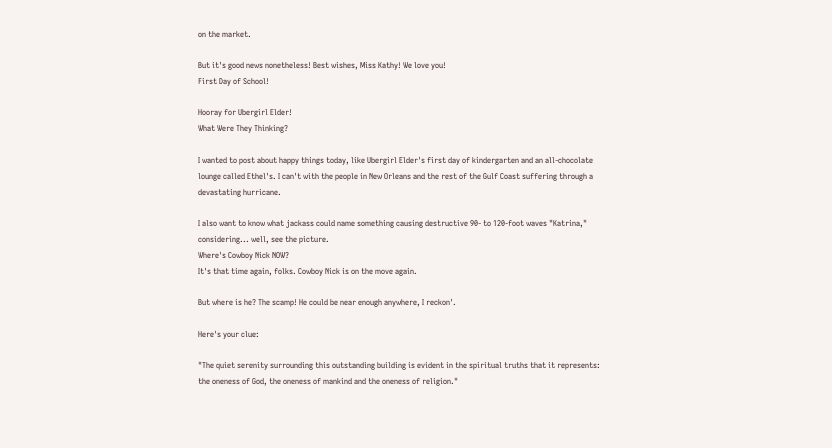on the market.

But it's good news nonetheless! Best wishes, Miss Kathy! We love you!
First Day of School!

Hooray for Ubergirl Elder!
What Were They Thinking?

I wanted to post about happy things today, like Ubergirl Elder's first day of kindergarten and an all-chocolate lounge called Ethel's. I can't with the people in New Orleans and the rest of the Gulf Coast suffering through a devastating hurricane.

I also want to know what jackass could name something causing destructive 90- to 120-foot waves "Katrina," considering... well, see the picture.
Where's Cowboy Nick NOW?
It's that time again, folks. Cowboy Nick is on the move again.

But where is he? The scamp! He could be near enough anywhere, I reckon'.

Here's your clue:

"The quiet serenity surrounding this outstanding building is evident in the spiritual truths that it represents: the oneness of God, the oneness of mankind and the oneness of religion."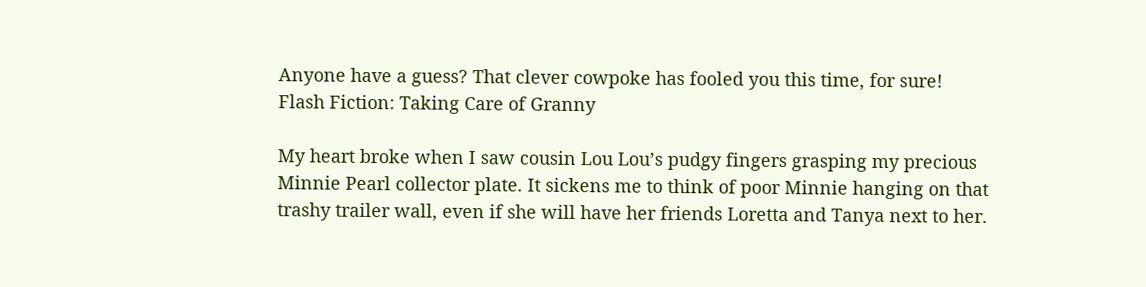Anyone have a guess? That clever cowpoke has fooled you this time, for sure!
Flash Fiction: Taking Care of Granny

My heart broke when I saw cousin Lou Lou’s pudgy fingers grasping my precious Minnie Pearl collector plate. It sickens me to think of poor Minnie hanging on that trashy trailer wall, even if she will have her friends Loretta and Tanya next to her.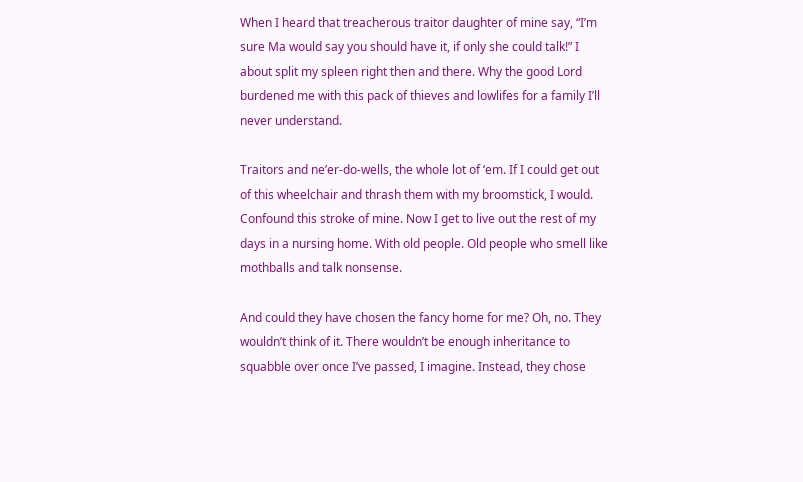When I heard that treacherous traitor daughter of mine say, “I’m sure Ma would say you should have it, if only she could talk!” I about split my spleen right then and there. Why the good Lord burdened me with this pack of thieves and lowlifes for a family I’ll never understand.

Traitors and ne’er-do-wells, the whole lot of ‘em. If I could get out of this wheelchair and thrash them with my broomstick, I would. Confound this stroke of mine. Now I get to live out the rest of my days in a nursing home. With old people. Old people who smell like mothballs and talk nonsense.

And could they have chosen the fancy home for me? Oh, no. They wouldn’t think of it. There wouldn’t be enough inheritance to squabble over once I’ve passed, I imagine. Instead, they chose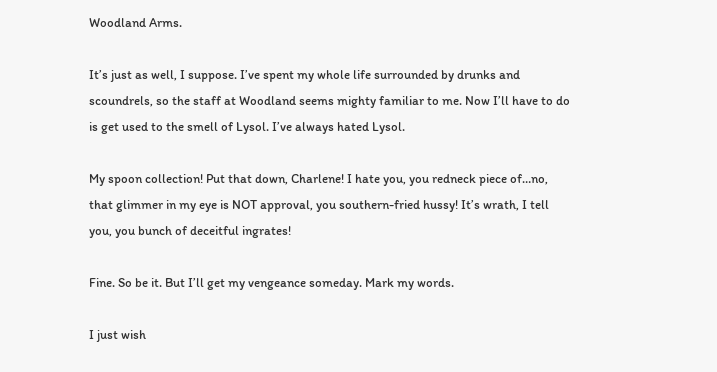Woodland Arms.

It’s just as well, I suppose. I’ve spent my whole life surrounded by drunks and scoundrels, so the staff at Woodland seems mighty familiar to me. Now I’ll have to do is get used to the smell of Lysol. I’ve always hated Lysol.

My spoon collection! Put that down, Charlene! I hate you, you redneck piece of…no, that glimmer in my eye is NOT approval, you southern-fried hussy! It’s wrath, I tell you, you bunch of deceitful ingrates!

Fine. So be it. But I’ll get my vengeance someday. Mark my words.

I just wish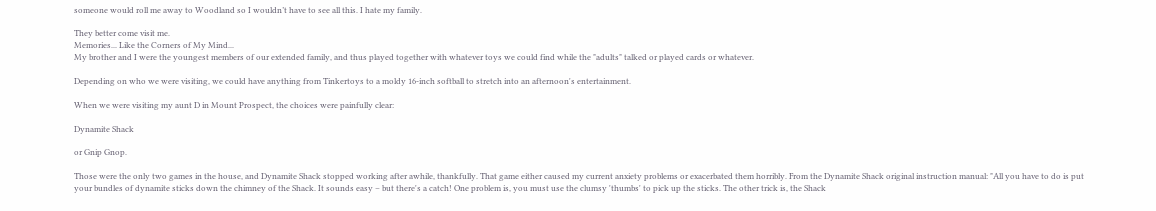someone would roll me away to Woodland so I wouldn’t have to see all this. I hate my family.

They better come visit me.
Memories... Like the Corners of My Mind...
My brother and I were the youngest members of our extended family, and thus played together with whatever toys we could find while the "adults" talked or played cards or whatever.

Depending on who we were visiting, we could have anything from Tinkertoys to a moldy 16-inch softball to stretch into an afternoon's entertainment.

When we were visiting my aunt D in Mount Prospect, the choices were painfully clear:

Dynamite Shack

or Gnip Gnop.

Those were the only two games in the house, and Dynamite Shack stopped working after awhile, thankfully. That game either caused my current anxiety problems or exacerbated them horribly. From the Dynamite Shack original instruction manual: "All you have to do is put your bundles of dynamite sticks down the chimney of the Shack. It sounds easy – but there's a catch! One problem is, you must use the clumsy 'thumbs' to pick up the sticks. The other trick is, the Shack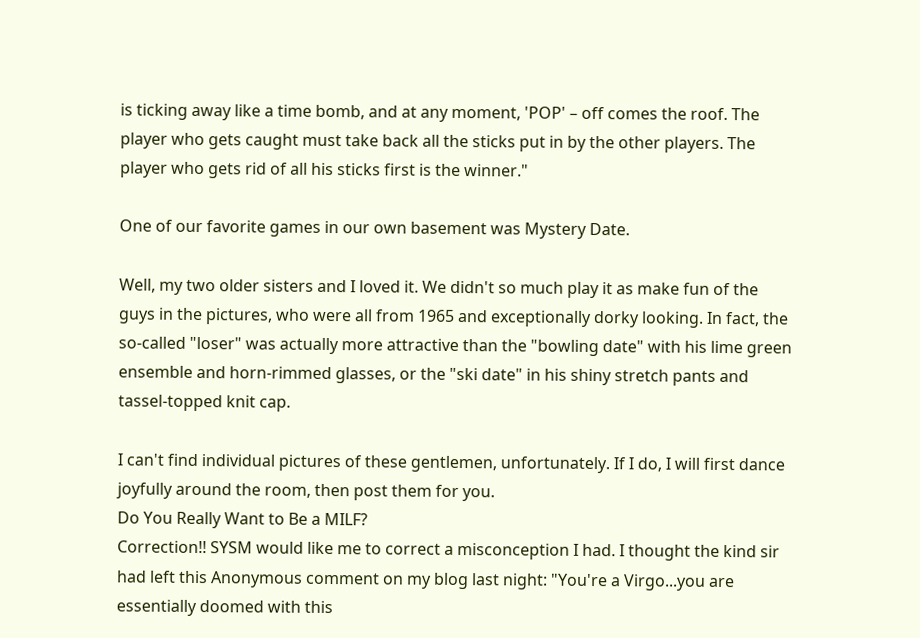is ticking away like a time bomb, and at any moment, 'POP' – off comes the roof. The player who gets caught must take back all the sticks put in by the other players. The player who gets rid of all his sticks first is the winner."

One of our favorite games in our own basement was Mystery Date.

Well, my two older sisters and I loved it. We didn't so much play it as make fun of the guys in the pictures, who were all from 1965 and exceptionally dorky looking. In fact, the so-called "loser" was actually more attractive than the "bowling date" with his lime green ensemble and horn-rimmed glasses, or the "ski date" in his shiny stretch pants and tassel-topped knit cap.

I can't find individual pictures of these gentlemen, unfortunately. If I do, I will first dance joyfully around the room, then post them for you.
Do You Really Want to Be a MILF?
Correction!! SYSM would like me to correct a misconception I had. I thought the kind sir had left this Anonymous comment on my blog last night: "You're a Virgo...you are essentially doomed with this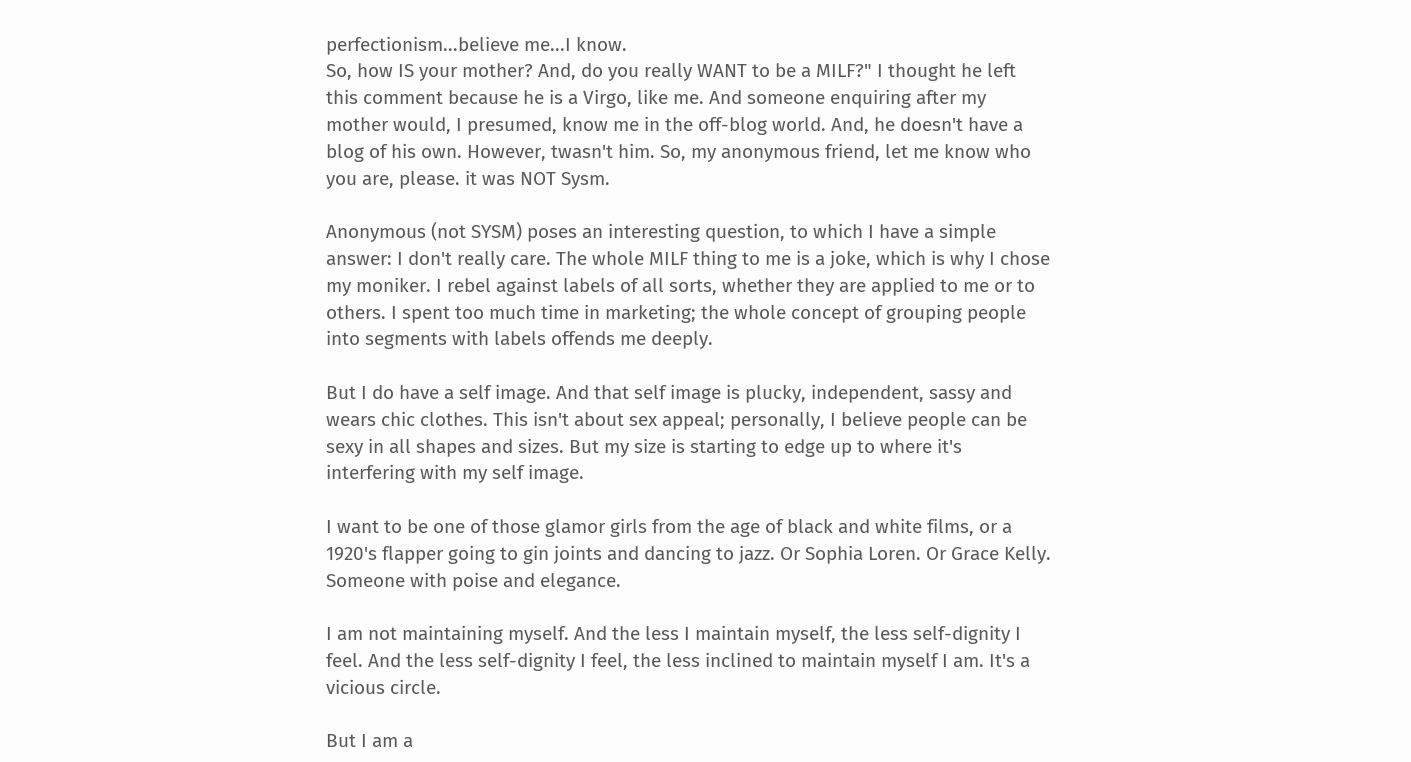perfectionism...believe me...I know.
So, how IS your mother? And, do you really WANT to be a MILF?" I thought he left this comment because he is a Virgo, like me. And someone enquiring after my mother would, I presumed, know me in the off-blog world. And, he doesn't have a blog of his own. However, twasn't him. So, my anonymous friend, let me know who you are, please. it was NOT Sysm.

Anonymous (not SYSM) poses an interesting question, to which I have a simple answer: I don't really care. The whole MILF thing to me is a joke, which is why I chose my moniker. I rebel against labels of all sorts, whether they are applied to me or to others. I spent too much time in marketing; the whole concept of grouping people into segments with labels offends me deeply.

But I do have a self image. And that self image is plucky, independent, sassy and wears chic clothes. This isn't about sex appeal; personally, I believe people can be sexy in all shapes and sizes. But my size is starting to edge up to where it's interfering with my self image.

I want to be one of those glamor girls from the age of black and white films, or a 1920's flapper going to gin joints and dancing to jazz. Or Sophia Loren. Or Grace Kelly. Someone with poise and elegance.

I am not maintaining myself. And the less I maintain myself, the less self-dignity I feel. And the less self-dignity I feel, the less inclined to maintain myself I am. It's a vicious circle.

But I am a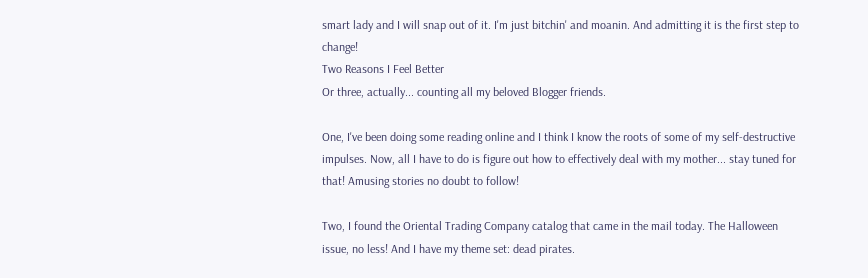smart lady and I will snap out of it. I'm just bitchin' and moanin. And admitting it is the first step to change!
Two Reasons I Feel Better
Or three, actually... counting all my beloved Blogger friends.

One, I've been doing some reading online and I think I know the roots of some of my self-destructive impulses. Now, all I have to do is figure out how to effectively deal with my mother... stay tuned for that! Amusing stories no doubt to follow!

Two, I found the Oriental Trading Company catalog that came in the mail today. The Halloween issue, no less! And I have my theme set: dead pirates.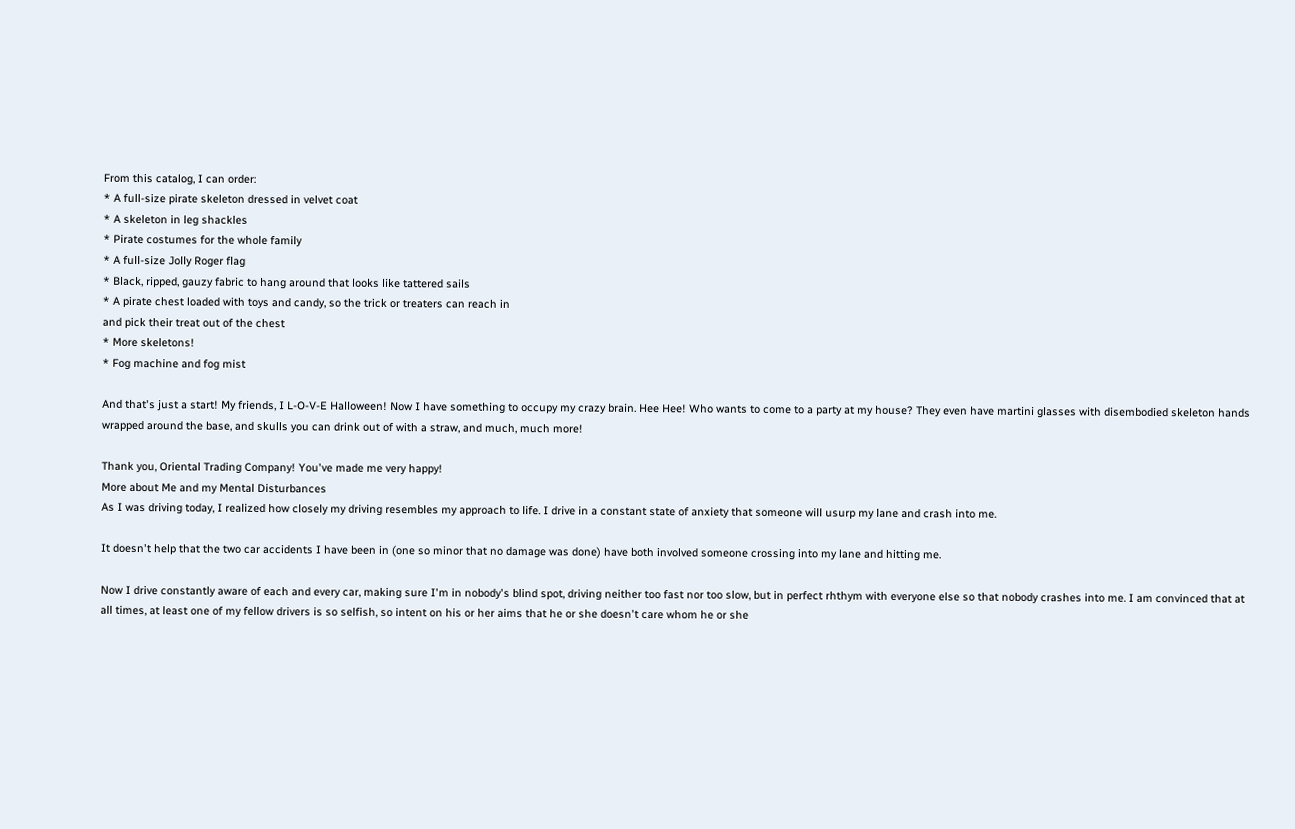From this catalog, I can order:
* A full-size pirate skeleton dressed in velvet coat
* A skeleton in leg shackles
* Pirate costumes for the whole family
* A full-size Jolly Roger flag
* Black, ripped, gauzy fabric to hang around that looks like tattered sails
* A pirate chest loaded with toys and candy, so the trick or treaters can reach in
and pick their treat out of the chest
* More skeletons!
* Fog machine and fog mist

And that's just a start! My friends, I L-O-V-E Halloween! Now I have something to occupy my crazy brain. Hee Hee! Who wants to come to a party at my house? They even have martini glasses with disembodied skeleton hands wrapped around the base, and skulls you can drink out of with a straw, and much, much more!

Thank you, Oriental Trading Company! You've made me very happy!
More about Me and my Mental Disturbances
As I was driving today, I realized how closely my driving resembles my approach to life. I drive in a constant state of anxiety that someone will usurp my lane and crash into me.

It doesn't help that the two car accidents I have been in (one so minor that no damage was done) have both involved someone crossing into my lane and hitting me.

Now I drive constantly aware of each and every car, making sure I'm in nobody's blind spot, driving neither too fast nor too slow, but in perfect rhthym with everyone else so that nobody crashes into me. I am convinced that at all times, at least one of my fellow drivers is so selfish, so intent on his or her aims that he or she doesn't care whom he or she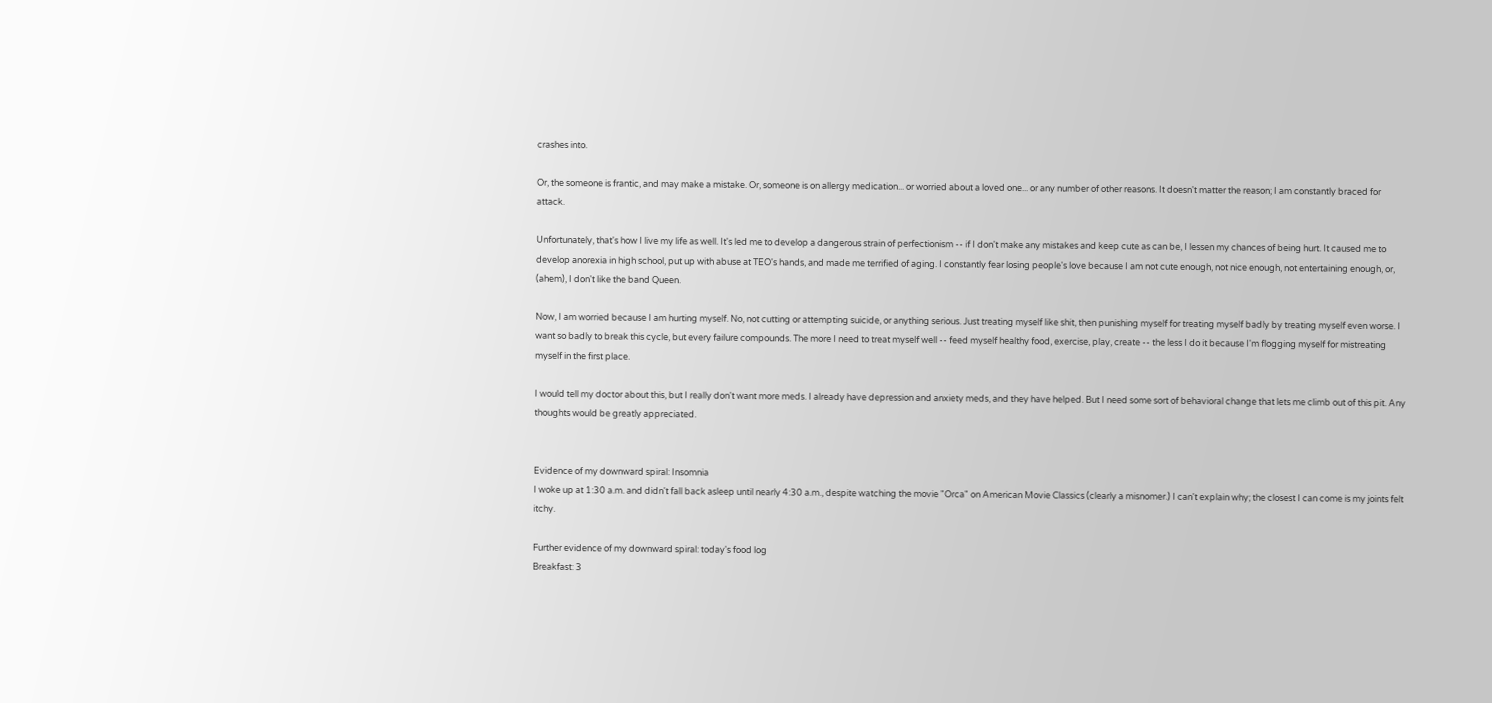crashes into.

Or, the someone is frantic, and may make a mistake. Or, someone is on allergy medication... or worried about a loved one... or any number of other reasons. It doesn't matter the reason; I am constantly braced for attack.

Unfortunately, that's how I live my life as well. It's led me to develop a dangerous strain of perfectionism -- if I don't make any mistakes and keep cute as can be, I lessen my chances of being hurt. It caused me to develop anorexia in high school, put up with abuse at TEO's hands, and made me terrified of aging. I constantly fear losing people's love because I am not cute enough, not nice enough, not entertaining enough, or, (ahem), I don't like the band Queen.

Now, I am worried because I am hurting myself. No, not cutting or attempting suicide, or anything serious. Just treating myself like shit, then punishing myself for treating myself badly by treating myself even worse. I want so badly to break this cycle, but every failure compounds. The more I need to treat myself well -- feed myself healthy food, exercise, play, create -- the less I do it because I'm flogging myself for mistreating myself in the first place.

I would tell my doctor about this, but I really don't want more meds. I already have depression and anxiety meds, and they have helped. But I need some sort of behavioral change that lets me climb out of this pit. Any thoughts would be greatly appreciated.


Evidence of my downward spiral: Insomnia
I woke up at 1:30 a.m. and didn't fall back asleep until nearly 4:30 a.m., despite watching the movie "Orca" on American Movie Classics (clearly a misnomer.) I can't explain why; the closest I can come is my joints felt itchy.

Further evidence of my downward spiral: today's food log
Breakfast: 3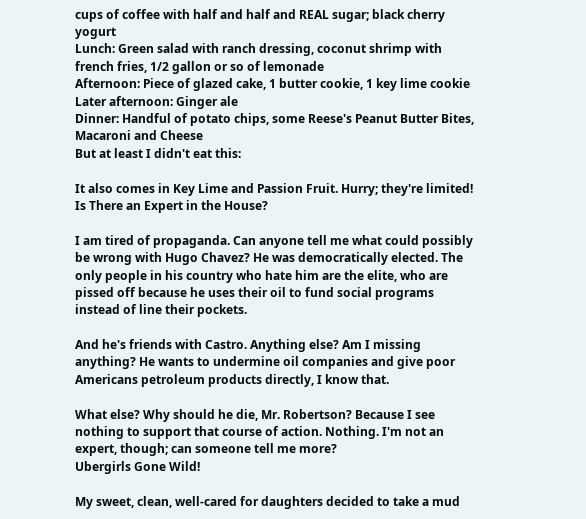cups of coffee with half and half and REAL sugar; black cherry yogurt
Lunch: Green salad with ranch dressing, coconut shrimp with french fries, 1/2 gallon or so of lemonade
Afternoon: Piece of glazed cake, 1 butter cookie, 1 key lime cookie
Later afternoon: Ginger ale
Dinner: Handful of potato chips, some Reese's Peanut Butter Bites, Macaroni and Cheese
But at least I didn't eat this:

It also comes in Key Lime and Passion Fruit. Hurry; they're limited!
Is There an Expert in the House?

I am tired of propaganda. Can anyone tell me what could possibly be wrong with Hugo Chavez? He was democratically elected. The only people in his country who hate him are the elite, who are pissed off because he uses their oil to fund social programs instead of line their pockets.

And he's friends with Castro. Anything else? Am I missing anything? He wants to undermine oil companies and give poor Americans petroleum products directly, I know that.

What else? Why should he die, Mr. Robertson? Because I see nothing to support that course of action. Nothing. I'm not an expert, though; can someone tell me more?
Ubergirls Gone Wild!

My sweet, clean, well-cared for daughters decided to take a mud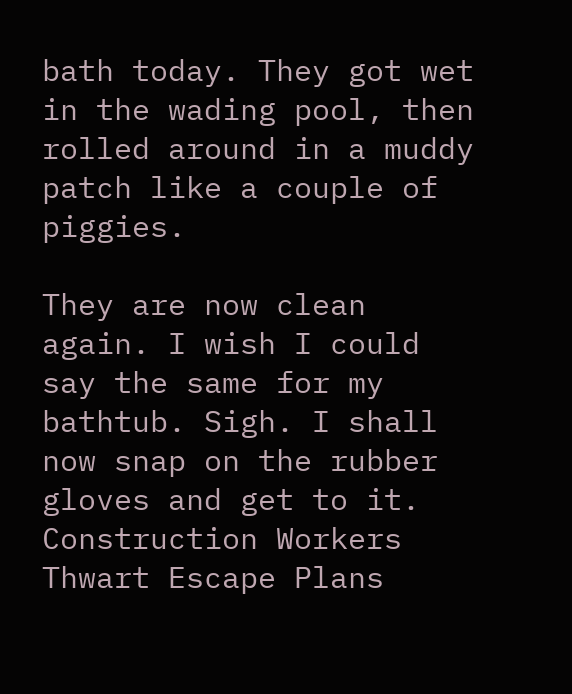bath today. They got wet in the wading pool, then rolled around in a muddy patch like a couple of piggies.

They are now clean again. I wish I could say the same for my bathtub. Sigh. I shall now snap on the rubber gloves and get to it.
Construction Workers Thwart Escape Plans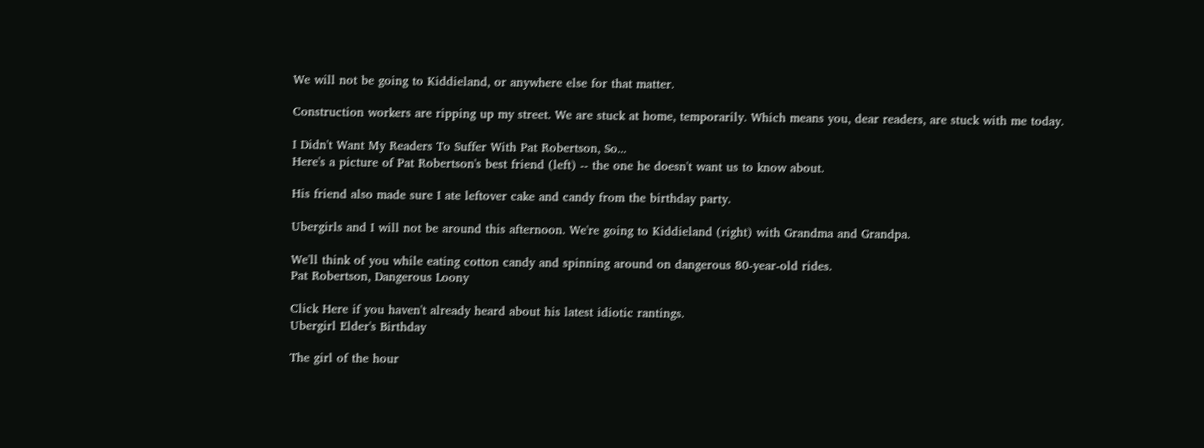We will not be going to Kiddieland, or anywhere else for that matter.

Construction workers are ripping up my street. We are stuck at home, temporarily. Which means you, dear readers, are stuck with me today.

I Didn't Want My Readers To Suffer With Pat Robertson, So...
Here's a picture of Pat Robertson's best friend (left) -- the one he doesn't want us to know about.

His friend also made sure I ate leftover cake and candy from the birthday party.

Ubergirls and I will not be around this afternoon. We're going to Kiddieland (right) with Grandma and Grandpa.

We'll think of you while eating cotton candy and spinning around on dangerous 80-year-old rides.
Pat Robertson, Dangerous Loony

Click Here if you haven't already heard about his latest idiotic rantings.
Ubergirl Elder's Birthday

The girl of the hour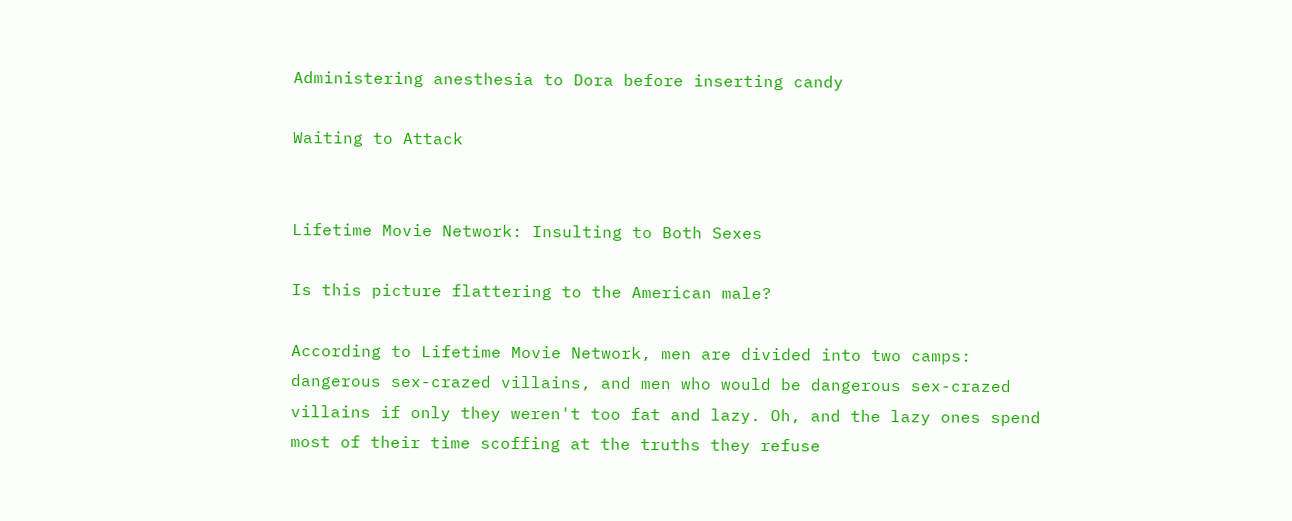Administering anesthesia to Dora before inserting candy

Waiting to Attack


Lifetime Movie Network: Insulting to Both Sexes

Is this picture flattering to the American male?

According to Lifetime Movie Network, men are divided into two camps: dangerous sex-crazed villains, and men who would be dangerous sex-crazed villains if only they weren't too fat and lazy. Oh, and the lazy ones spend most of their time scoffing at the truths they refuse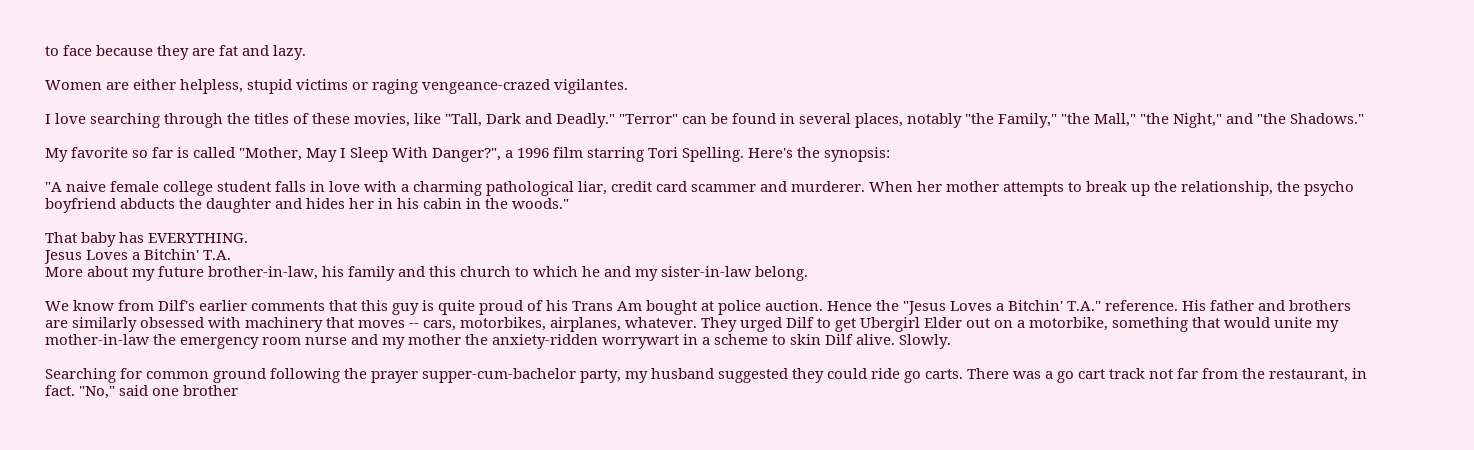to face because they are fat and lazy.

Women are either helpless, stupid victims or raging vengeance-crazed vigilantes.

I love searching through the titles of these movies, like "Tall, Dark and Deadly." "Terror" can be found in several places, notably "the Family," "the Mall," "the Night," and "the Shadows."

My favorite so far is called "Mother, May I Sleep With Danger?", a 1996 film starring Tori Spelling. Here's the synopsis:

"A naive female college student falls in love with a charming pathological liar, credit card scammer and murderer. When her mother attempts to break up the relationship, the psycho boyfriend abducts the daughter and hides her in his cabin in the woods."

That baby has EVERYTHING.
Jesus Loves a Bitchin' T.A.
More about my future brother-in-law, his family and this church to which he and my sister-in-law belong.

We know from Dilf's earlier comments that this guy is quite proud of his Trans Am bought at police auction. Hence the "Jesus Loves a Bitchin' T.A." reference. His father and brothers are similarly obsessed with machinery that moves -- cars, motorbikes, airplanes, whatever. They urged Dilf to get Ubergirl Elder out on a motorbike, something that would unite my mother-in-law the emergency room nurse and my mother the anxiety-ridden worrywart in a scheme to skin Dilf alive. Slowly.

Searching for common ground following the prayer supper-cum-bachelor party, my husband suggested they could ride go carts. There was a go cart track not far from the restaurant, in fact. "No," said one brother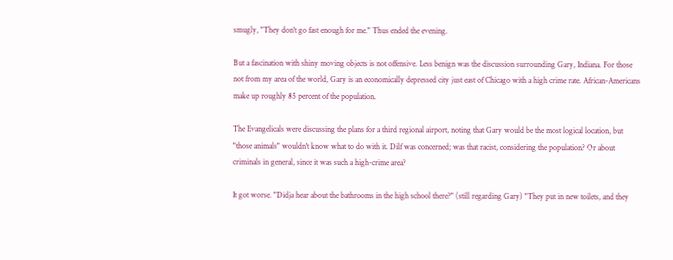smugly, "They don't go fast enough for me." Thus ended the evening.

But a fascination with shiny moving objects is not offensive. Less benign was the discussion surrounding Gary, Indiana. For those not from my area of the world, Gary is an economically depressed city just east of Chicago with a high crime rate. African-Americans make up roughly 85 percent of the population.

The Evangelicals were discussing the plans for a third regional airport, noting that Gary would be the most logical location, but "those animals" wouldn't know what to do with it. Dilf was concerned; was that racist, considering the population? Or about criminals in general, since it was such a high-crime area?

It got worse. "Didja hear about the bathrooms in the high school there?" (still regarding Gary) "They put in new toilets, and they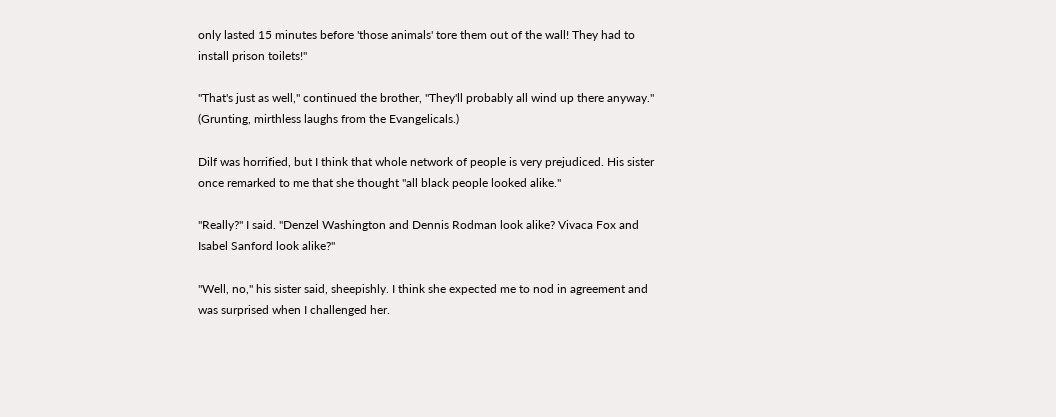only lasted 15 minutes before 'those animals' tore them out of the wall! They had to install prison toilets!"

"That's just as well," continued the brother, "They'll probably all wind up there anyway." (Grunting, mirthless laughs from the Evangelicals.)

Dilf was horrified, but I think that whole network of people is very prejudiced. His sister once remarked to me that she thought "all black people looked alike."

"Really?" I said. "Denzel Washington and Dennis Rodman look alike? Vivaca Fox and Isabel Sanford look alike?"

"Well, no," his sister said, sheepishly. I think she expected me to nod in agreement and was surprised when I challenged her.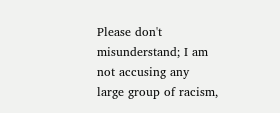Please don't misunderstand; I am not accusing any large group of racism,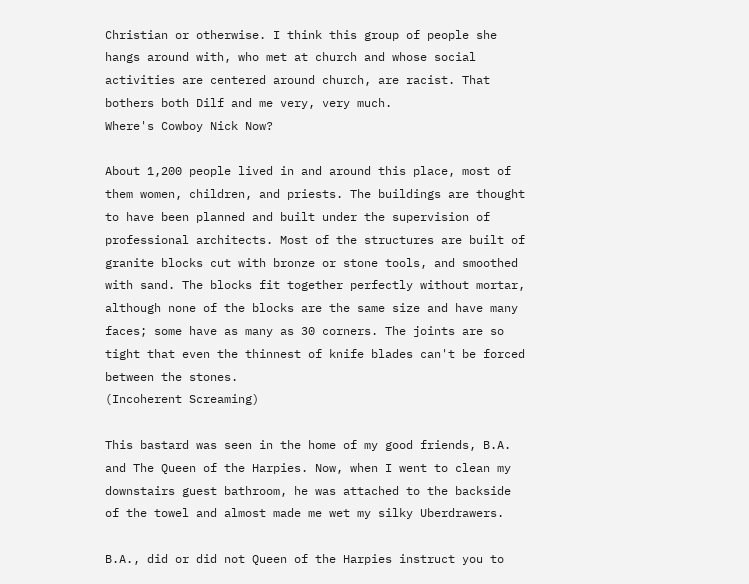Christian or otherwise. I think this group of people she hangs around with, who met at church and whose social activities are centered around church, are racist. That bothers both Dilf and me very, very much.
Where's Cowboy Nick Now?

About 1,200 people lived in and around this place, most of them women, children, and priests. The buildings are thought to have been planned and built under the supervision of professional architects. Most of the structures are built of granite blocks cut with bronze or stone tools, and smoothed with sand. The blocks fit together perfectly without mortar, although none of the blocks are the same size and have many faces; some have as many as 30 corners. The joints are so tight that even the thinnest of knife blades can't be forced between the stones.
(Incoherent Screaming)

This bastard was seen in the home of my good friends, B.A. and The Queen of the Harpies. Now, when I went to clean my downstairs guest bathroom, he was attached to the backside of the towel and almost made me wet my silky Uberdrawers.

B.A., did or did not Queen of the Harpies instruct you to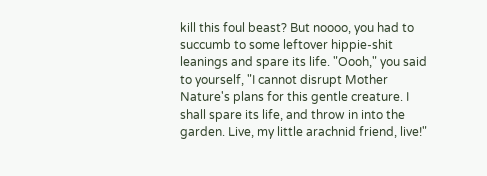kill this foul beast? But noooo, you had to succumb to some leftover hippie-shit leanings and spare its life. "Oooh," you said to yourself, "I cannot disrupt Mother Nature's plans for this gentle creature. I shall spare its life, and throw in into the garden. Live, my little arachnid friend, live!"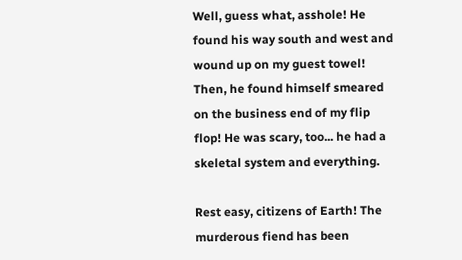Well, guess what, asshole! He found his way south and west and wound up on my guest towel! Then, he found himself smeared on the business end of my flip flop! He was scary, too... he had a skeletal system and everything.

Rest easy, citizens of Earth! The murderous fiend has been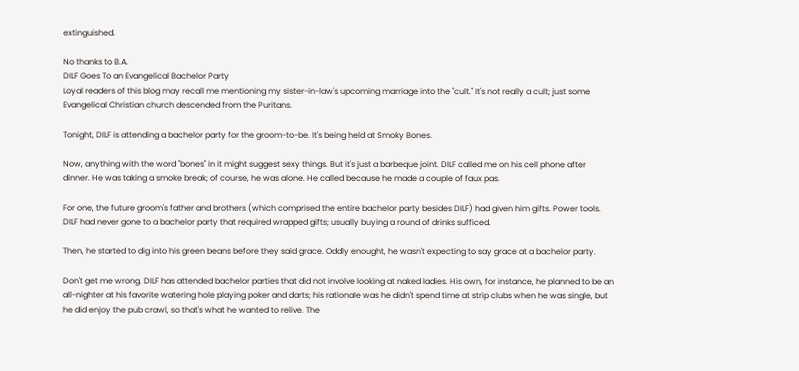extinguished.

No thanks to B.A.
DILF Goes To an Evangelical Bachelor Party
Loyal readers of this blog may recall me mentioning my sister-in-law's upcoming marriage into the "cult." It's not really a cult; just some Evangelical Christian church descended from the Puritans.

Tonight, DILF is attending a bachelor party for the groom-to-be. It's being held at Smoky Bones.

Now, anything with the word "bones" in it might suggest sexy things. But it's just a barbeque joint. DILF called me on his cell phone after dinner. He was taking a smoke break; of course, he was alone. He called because he made a couple of faux pas.

For one, the future groom's father and brothers (which comprised the entire bachelor party besides DILF) had given him gifts. Power tools. DILF had never gone to a bachelor party that required wrapped gifts; usually buying a round of drinks sufficed.

Then, he started to dig into his green beans before they said grace. Oddly enought, he wasn't expecting to say grace at a bachelor party.

Don't get me wrong. DILF has attended bachelor parties that did not involve looking at naked ladies. His own, for instance, he planned to be an all-nighter at his favorite watering hole playing poker and darts; his rationale was he didn't spend time at strip clubs when he was single, but he did enjoy the pub crawl, so that's what he wanted to relive. The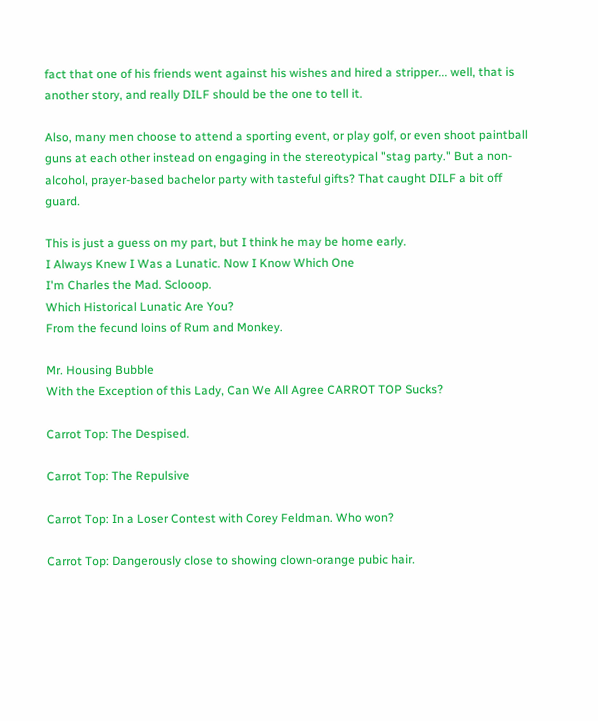fact that one of his friends went against his wishes and hired a stripper... well, that is another story, and really DILF should be the one to tell it.

Also, many men choose to attend a sporting event, or play golf, or even shoot paintball guns at each other instead on engaging in the stereotypical "stag party." But a non-alcohol, prayer-based bachelor party with tasteful gifts? That caught DILF a bit off guard.

This is just a guess on my part, but I think he may be home early.
I Always Knew I Was a Lunatic. Now I Know Which One
I'm Charles the Mad. Sclooop.
Which Historical Lunatic Are You?
From the fecund loins of Rum and Monkey.

Mr. Housing Bubble
With the Exception of this Lady, Can We All Agree CARROT TOP Sucks?

Carrot Top: The Despised.

Carrot Top: The Repulsive

Carrot Top: In a Loser Contest with Corey Feldman. Who won?

Carrot Top: Dangerously close to showing clown-orange pubic hair.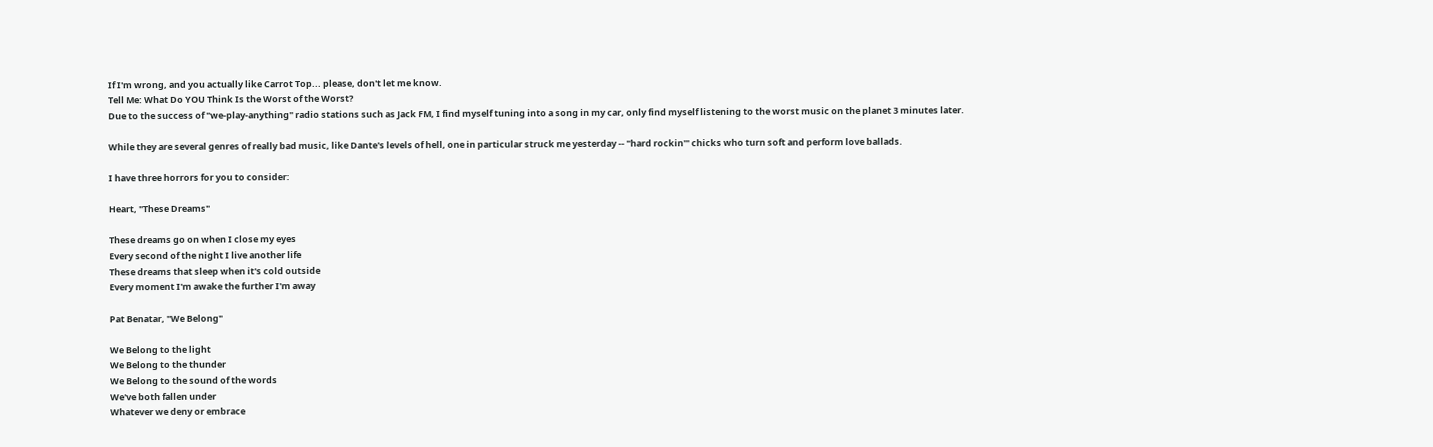If I'm wrong, and you actually like Carrot Top... please, don't let me know.
Tell Me: What Do YOU Think Is the Worst of the Worst?
Due to the success of "we-play-anything" radio stations such as Jack FM, I find myself tuning into a song in my car, only find myself listening to the worst music on the planet 3 minutes later.

While they are several genres of really bad music, like Dante's levels of hell, one in particular struck me yesterday -- "hard rockin'" chicks who turn soft and perform love ballads.

I have three horrors for you to consider:

Heart, "These Dreams"

These dreams go on when I close my eyes
Every second of the night I live another life
These dreams that sleep when it's cold outside
Every moment I'm awake the further I'm away

Pat Benatar, "We Belong"

We Belong to the light
We Belong to the thunder
We Belong to the sound of the words
We've both fallen under
Whatever we deny or embrace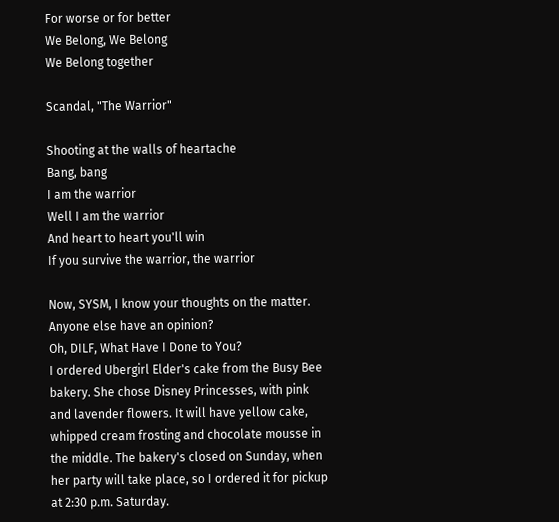For worse or for better
We Belong, We Belong
We Belong together

Scandal, "The Warrior"

Shooting at the walls of heartache
Bang, bang
I am the warrior
Well I am the warrior
And heart to heart you'll win
If you survive the warrior, the warrior

Now, SYSM, I know your thoughts on the matter. Anyone else have an opinion?
Oh, DILF, What Have I Done to You?
I ordered Ubergirl Elder's cake from the Busy Bee bakery. She chose Disney Princesses, with pink and lavender flowers. It will have yellow cake, whipped cream frosting and chocolate mousse in the middle. The bakery's closed on Sunday, when her party will take place, so I ordered it for pickup at 2:30 p.m. Saturday.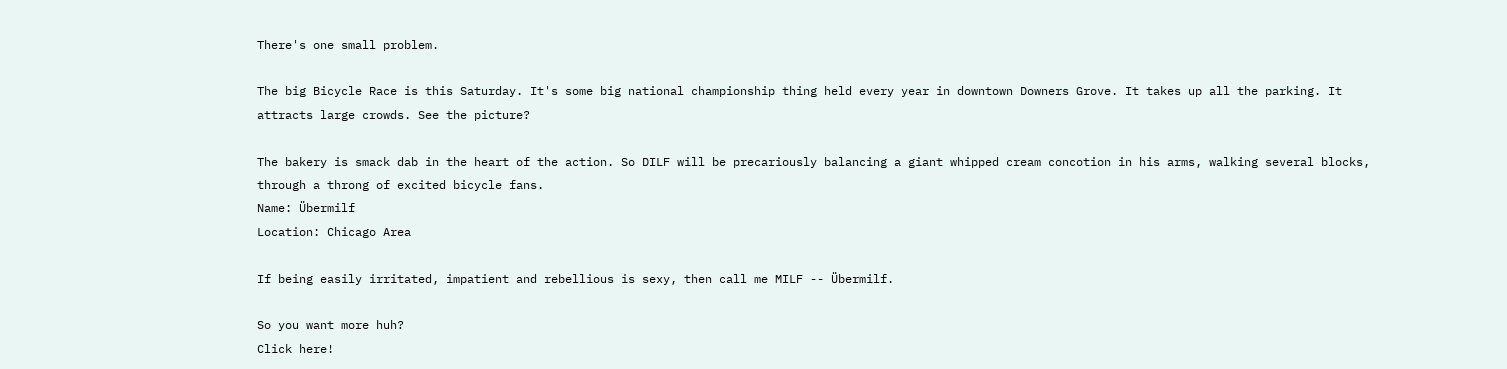There's one small problem.

The big Bicycle Race is this Saturday. It's some big national championship thing held every year in downtown Downers Grove. It takes up all the parking. It attracts large crowds. See the picture?

The bakery is smack dab in the heart of the action. So DILF will be precariously balancing a giant whipped cream concotion in his arms, walking several blocks, through a throng of excited bicycle fans.
Name: Übermilf
Location: Chicago Area

If being easily irritated, impatient and rebellious is sexy, then call me MILF -- Übermilf.

So you want more huh?
Click here!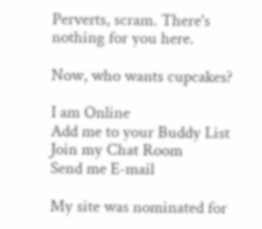Perverts, scram. There's nothing for you here.

Now, who wants cupcakes?

I am Online
Add me to your Buddy List
Join my Chat Room
Send me E-mail

My site was nominated for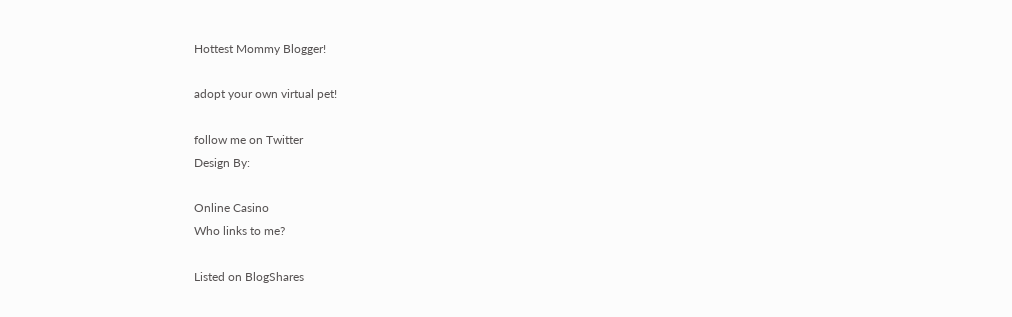Hottest Mommy Blogger!

adopt your own virtual pet!

follow me on Twitter
Design By:

Online Casino
Who links to me?

Listed on BlogShares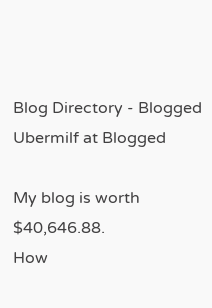Blog Directory - Blogged Ubermilf at Blogged

My blog is worth $40,646.88.
How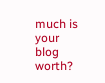much is your blog worth?